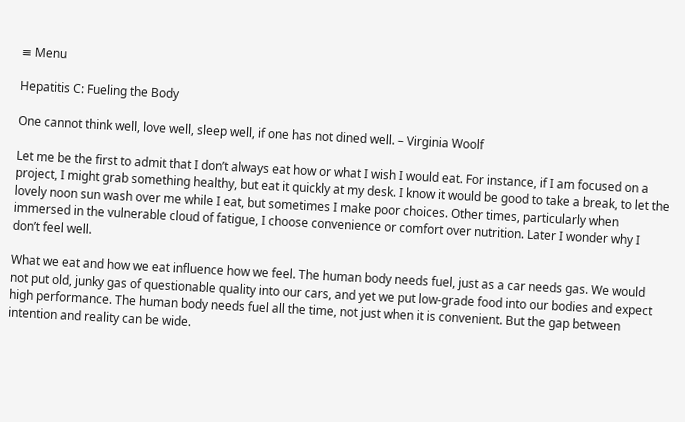≡ Menu

Hepatitis C: Fueling the Body

One cannot think well, love well, sleep well, if one has not dined well. – Virginia Woolf

Let me be the first to admit that I don’t always eat how or what I wish I would eat. For instance, if I am focused on a project, I might grab something healthy, but eat it quickly at my desk. I know it would be good to take a break, to let the lovely noon sun wash over me while I eat, but sometimes I make poor choices. Other times, particularly when immersed in the vulnerable cloud of fatigue, I choose convenience or comfort over nutrition. Later I wonder why I don’t feel well.

What we eat and how we eat influence how we feel. The human body needs fuel, just as a car needs gas. We would not put old, junky gas of questionable quality into our cars, and yet we put low-grade food into our bodies and expect high performance. The human body needs fuel all the time, not just when it is convenient. But the gap between intention and reality can be wide.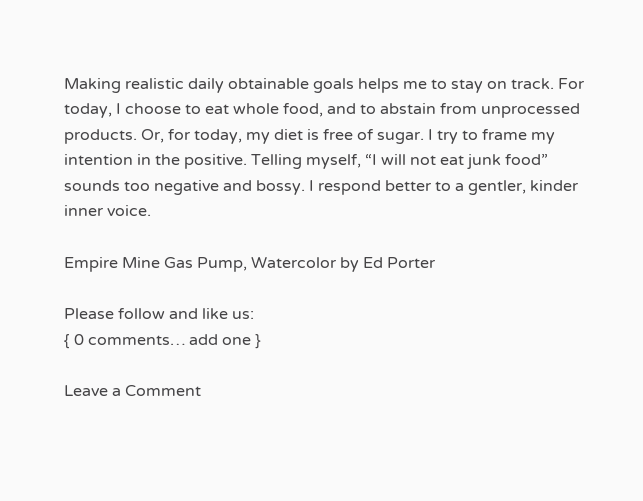Making realistic daily obtainable goals helps me to stay on track. For today, I choose to eat whole food, and to abstain from unprocessed products. Or, for today, my diet is free of sugar. I try to frame my intention in the positive. Telling myself, “I will not eat junk food” sounds too negative and bossy. I respond better to a gentler, kinder inner voice.

Empire Mine Gas Pump, Watercolor by Ed Porter

Please follow and like us:
{ 0 comments… add one }

Leave a Comment